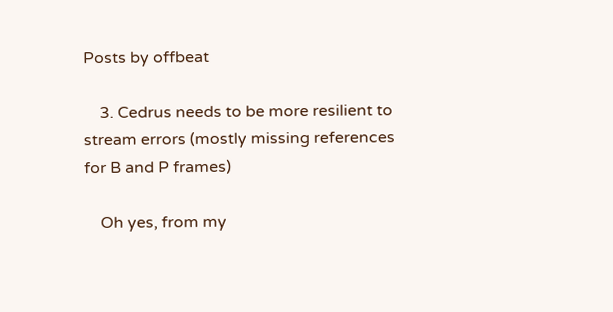Posts by offbeat

    3. Cedrus needs to be more resilient to stream errors (mostly missing references for B and P frames)

    Oh yes, from my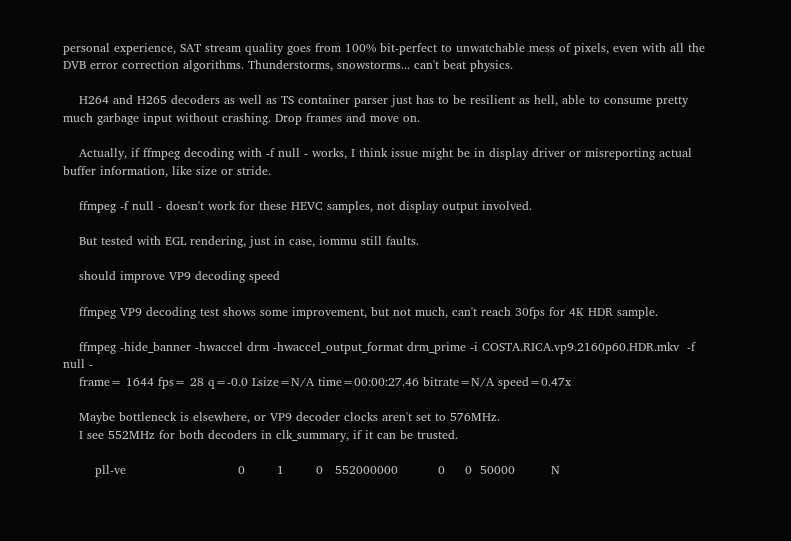personal experience, SAT stream quality goes from 100% bit-perfect to unwatchable mess of pixels, even with all the DVB error correction algorithms. Thunderstorms, snowstorms... can't beat physics.

    H264 and H265 decoders as well as TS container parser just has to be resilient as hell, able to consume pretty much garbage input without crashing. Drop frames and move on.

    Actually, if ffmpeg decoding with -f null - works, I think issue might be in display driver or misreporting actual buffer information, like size or stride.

    ffmpeg -f null - doesn't work for these HEVC samples, not display output involved.

    But tested with EGL rendering, just in case, iommu still faults.

    should improve VP9 decoding speed

    ffmpeg VP9 decoding test shows some improvement, but not much, can't reach 30fps for 4K HDR sample.

    ffmpeg -hide_banner -hwaccel drm -hwaccel_output_format drm_prime -i COSTA.RICA.vp9.2160p60.HDR.mkv  -f null -
    frame= 1644 fps= 28 q=-0.0 Lsize=N/A time=00:00:27.46 bitrate=N/A speed=0.47x

    Maybe bottleneck is elsewhere, or VP9 decoder clocks aren't set to 576MHz.
    I see 552MHz for both decoders in clk_summary, if it can be trusted.

        pll-ve                            0        1        0   552000000          0     0  50000         N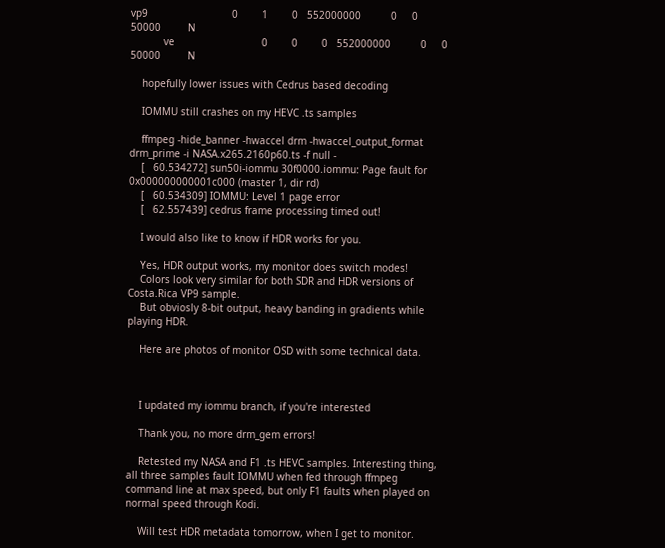vp9                            0        1        0   552000000          0     0  50000         N
           ve                             0        0        0   552000000          0     0  50000         N

    hopefully lower issues with Cedrus based decoding

    IOMMU still crashes on my HEVC .ts samples

    ffmpeg -hide_banner -hwaccel drm -hwaccel_output_format drm_prime -i NASA.x265.2160p60.ts -f null -
    [   60.534272] sun50i-iommu 30f0000.iommu: Page fault for 0x000000000001c000 (master 1, dir rd)
    [   60.534309] IOMMU: Level 1 page error
    [   62.557439] cedrus frame processing timed out!

    I would also like to know if HDR works for you.

    Yes, HDR output works, my monitor does switch modes!
    Colors look very similar for both SDR and HDR versions of Costa.Rica VP9 sample.
    But obviosly 8-bit output, heavy banding in gradients while playing HDR.

    Here are photos of monitor OSD with some technical data.



    I updated my iommu branch, if you're interested

    Thank you, no more drm_gem errors!

    Retested my NASA and F1 .ts HEVC samples. Interesting thing, all three samples fault IOMMU when fed through ffmpeg command line at max speed, but only F1 faults when played on normal speed through Kodi.

    Will test HDR metadata tomorrow, when I get to monitor.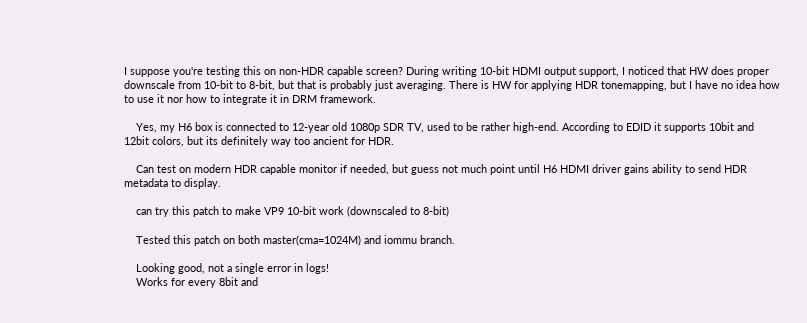I suppose you're testing this on non-HDR capable screen? During writing 10-bit HDMI output support, I noticed that HW does proper downscale from 10-bit to 8-bit, but that is probably just averaging. There is HW for applying HDR tonemapping, but I have no idea how to use it nor how to integrate it in DRM framework.

    Yes, my H6 box is connected to 12-year old 1080p SDR TV, used to be rather high-end. According to EDID it supports 10bit and 12bit colors, but its definitely way too ancient for HDR.

    Can test on modern HDR capable monitor if needed, but guess not much point until H6 HDMI driver gains ability to send HDR metadata to display.

    can try this patch to make VP9 10-bit work (downscaled to 8-bit)

    Tested this patch on both master(cma=1024M) and iommu branch.

    Looking good, not a single error in logs!
    Works for every 8bit and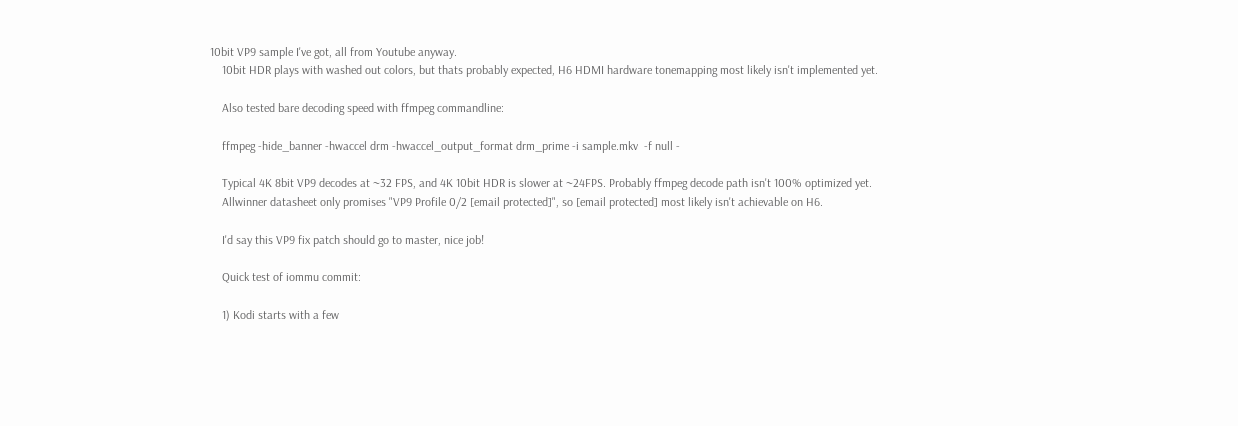10bit VP9 sample I've got, all from Youtube anyway.
    10bit HDR plays with washed out colors, but thats probably expected, H6 HDMI hardware tonemapping most likely isn't implemented yet.

    Also tested bare decoding speed with ffmpeg commandline:

    ffmpeg -hide_banner -hwaccel drm -hwaccel_output_format drm_prime -i sample.mkv  -f null -

    Typical 4K 8bit VP9 decodes at ~32 FPS, and 4K 10bit HDR is slower at ~24FPS. Probably ffmpeg decode path isn't 100% optimized yet.
    Allwinner datasheet only promises "VP9 Profile 0/2 [email protected]", so [email protected] most likely isn't achievable on H6.

    I'd say this VP9 fix patch should go to master, nice job!

    Quick test of iommu commit:

    1) Kodi starts with a few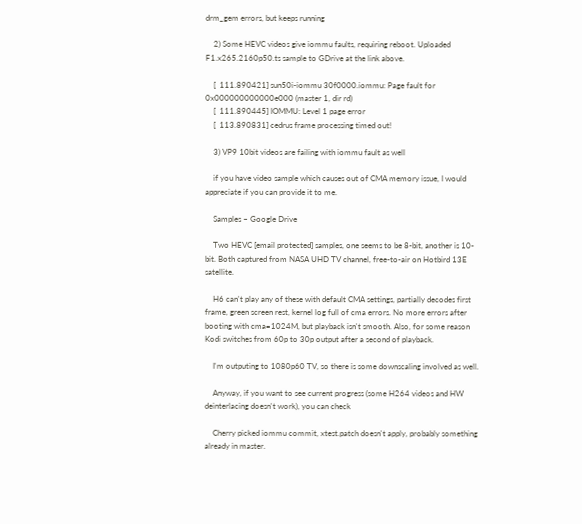drm_gem errors, but keeps running

    2) Some HEVC videos give iommu faults, requiring reboot. Uploaded F1.x265.2160p50.ts sample to GDrive at the link above.

    [  111.890421] sun50i-iommu 30f0000.iommu: Page fault for 0x000000000000e000 (master 1, dir rd)
    [  111.890445] IOMMU: Level 1 page error
    [  113.890831] cedrus frame processing timed out!

    3) VP9 10bit videos are failing with iommu fault as well

    if you have video sample which causes out of CMA memory issue, I would appreciate if you can provide it to me.

    Samples – Google Drive

    Two HEVC [email protected] samples, one seems to be 8-bit, another is 10-bit. Both captured from NASA UHD TV channel, free-to-air on Hotbird 13E satellite.

    H6 can't play any of these with default CMA settings, partially decodes first frame, green screen rest, kernel log full of cma errors. No more errors after booting with cma=1024M, but playback isn't smooth. Also, for some reason Kodi switches from 60p to 30p output after a second of playback.

    I'm outputing to 1080p60 TV, so there is some downscaling involved as well.

    Anyway, if you want to see current progress (some H264 videos and HW deinterlacing doesn't work), you can check

    Cherry picked iommu commit, xtest.patch doesn't apply, probably something already in master.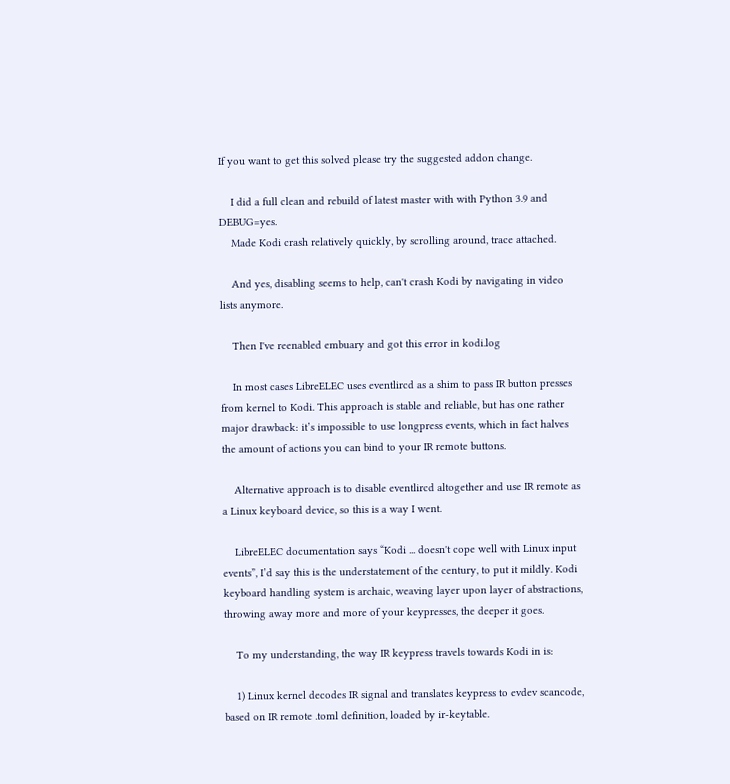If you want to get this solved please try the suggested addon change.

    I did a full clean and rebuild of latest master with with Python 3.9 and DEBUG=yes.
    Made Kodi crash relatively quickly, by scrolling around, trace attached.

    And yes, disabling seems to help, can't crash Kodi by navigating in video lists anymore.

    Then I've reenabled embuary and got this error in kodi.log

    In most cases LibreELEC uses eventlircd as a shim to pass IR button presses from kernel to Kodi. This approach is stable and reliable, but has one rather major drawback: it’s impossible to use longpress events, which in fact halves the amount of actions you can bind to your IR remote buttons.

    Alternative approach is to disable eventlircd altogether and use IR remote as a Linux keyboard device, so this is a way I went.

    LibreELEC documentation says “Kodi ... doesn't cope well with Linux input events”, I’d say this is the understatement of the century, to put it mildly. Kodi keyboard handling system is archaic, weaving layer upon layer of abstractions, throwing away more and more of your keypresses, the deeper it goes.

    To my understanding, the way IR keypress travels towards Kodi in is:

    1) Linux kernel decodes IR signal and translates keypress to evdev scancode, based on IR remote .toml definition, loaded by ir-keytable.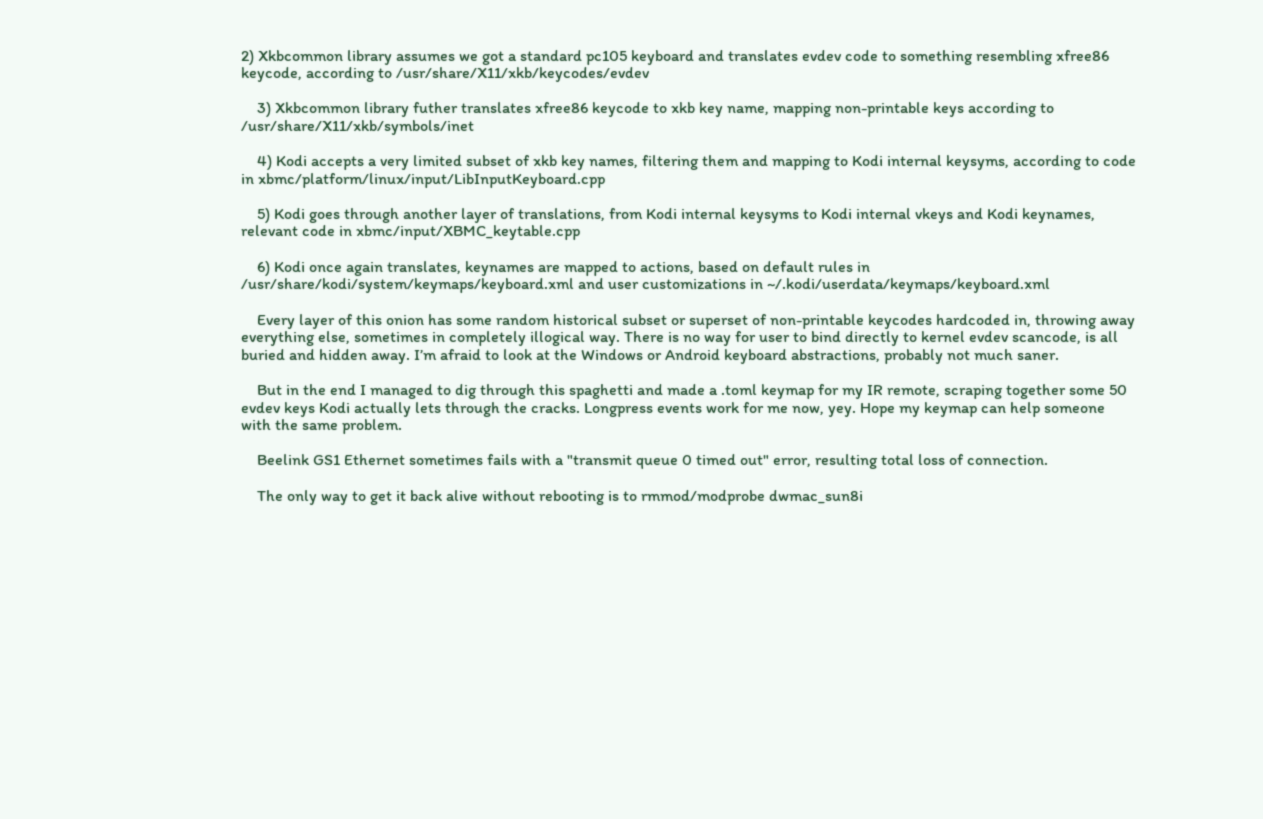2) Xkbcommon library assumes we got a standard pc105 keyboard and translates evdev code to something resembling xfree86 keycode, according to /usr/share/X11/xkb/keycodes/evdev

    3) Xkbcommon library futher translates xfree86 keycode to xkb key name, mapping non-printable keys according to /usr/share/X11/xkb/symbols/inet

    4) Kodi accepts a very limited subset of xkb key names, filtering them and mapping to Kodi internal keysyms, according to code in xbmc/platform/linux/input/LibInputKeyboard.cpp

    5) Kodi goes through another layer of translations, from Kodi internal keysyms to Kodi internal vkeys and Kodi keynames, relevant code in xbmc/input/XBMC_keytable.cpp

    6) Kodi once again translates, keynames are mapped to actions, based on default rules in /usr/share/kodi/system/keymaps/keyboard.xml and user customizations in ~/.kodi/userdata/keymaps/keyboard.xml

    Every layer of this onion has some random historical subset or superset of non-printable keycodes hardcoded in, throwing away everything else, sometimes in completely illogical way. There is no way for user to bind directly to kernel evdev scancode, is all buried and hidden away. I’m afraid to look at the Windows or Android keyboard abstractions, probably not much saner.

    But in the end I managed to dig through this spaghetti and made a .toml keymap for my IR remote, scraping together some 50 evdev keys Kodi actually lets through the cracks. Longpress events work for me now, yey. Hope my keymap can help someone with the same problem.

    Beelink GS1 Ethernet sometimes fails with a "transmit queue 0 timed out" error, resulting total loss of connection.

    The only way to get it back alive without rebooting is to rmmod/modprobe dwmac_sun8i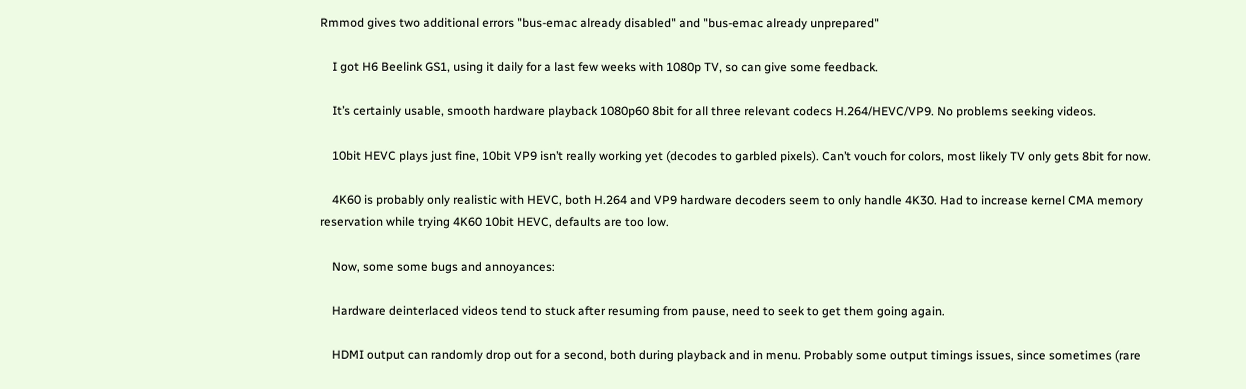Rmmod gives two additional errors "bus-emac already disabled" and "bus-emac already unprepared"

    I got H6 Beelink GS1, using it daily for a last few weeks with 1080p TV, so can give some feedback.

    It’s certainly usable, smooth hardware playback 1080p60 8bit for all three relevant codecs H.264/HEVC/VP9. No problems seeking videos.

    10bit HEVC plays just fine, 10bit VP9 isn’t really working yet (decodes to garbled pixels). Can’t vouch for colors, most likely TV only gets 8bit for now.

    4K60 is probably only realistic with HEVC, both H.264 and VP9 hardware decoders seem to only handle 4K30. Had to increase kernel CMA memory reservation while trying 4K60 10bit HEVC, defaults are too low.

    Now, some some bugs and annoyances:

    Hardware deinterlaced videos tend to stuck after resuming from pause, need to seek to get them going again.

    HDMI output can randomly drop out for a second, both during playback and in menu. Probably some output timings issues, since sometimes (rare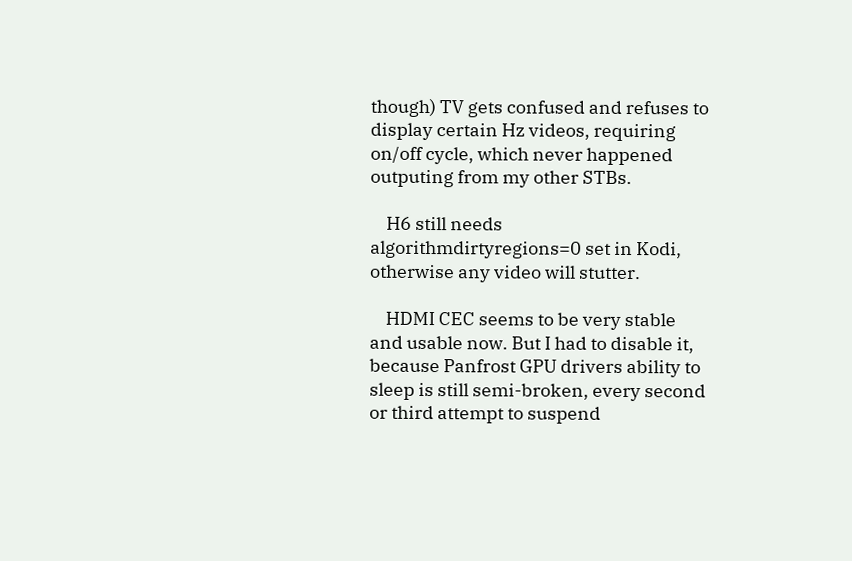though) TV gets confused and refuses to display certain Hz videos, requiring on/off cycle, which never happened outputing from my other STBs.

    H6 still needs algorithmdirtyregions=0 set in Kodi, otherwise any video will stutter.

    HDMI CEC seems to be very stable and usable now. But I had to disable it, because Panfrost GPU drivers ability to sleep is still semi-broken, every second or third attempt to suspend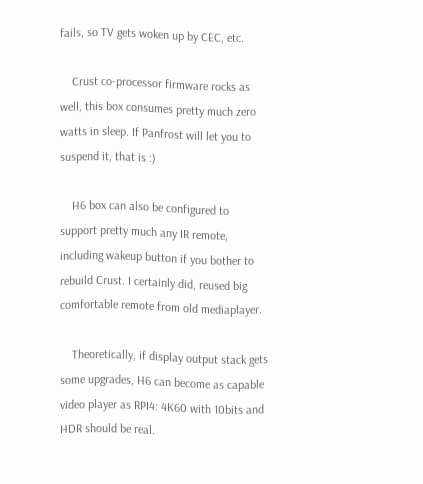fails, so TV gets woken up by CEC, etc.

    Crust co-processor firmware rocks as well, this box consumes pretty much zero watts in sleep. If Panfrost will let you to suspend it, that is :)

    H6 box can also be configured to support pretty much any IR remote, including wakeup button if you bother to rebuild Crust. I certainly did, reused big comfortable remote from old mediaplayer.

    Theoretically, if display output stack gets some upgrades, H6 can become as capable video player as RPI4: 4K60 with 10bits and HDR should be real.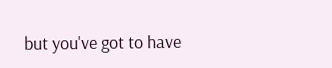but you've got to have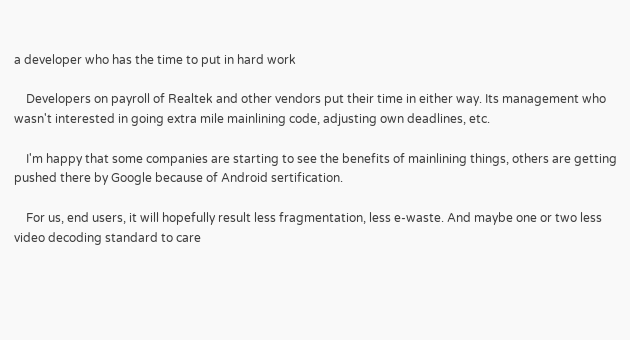a developer who has the time to put in hard work

    Developers on payroll of Realtek and other vendors put their time in either way. Its management who wasn't interested in going extra mile mainlining code, adjusting own deadlines, etc.

    I'm happy that some companies are starting to see the benefits of mainlining things, others are getting pushed there by Google because of Android sertification.

    For us, end users, it will hopefully result less fragmentation, less e-waste. And maybe one or two less video decoding standard to care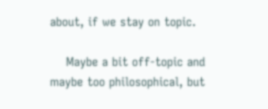about, if we stay on topic.

    Maybe a bit off-topic and maybe too philosophical, but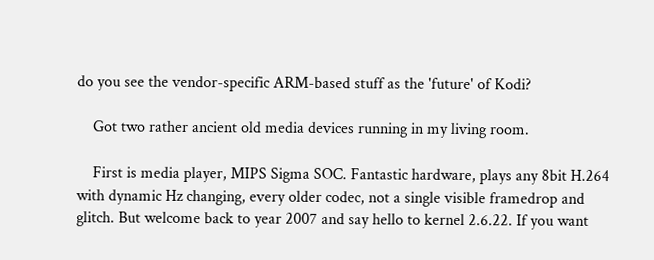do you see the vendor-specific ARM-based stuff as the 'future' of Kodi?

    Got two rather ancient old media devices running in my living room.

    First is media player, MIPS Sigma SOC. Fantastic hardware, plays any 8bit H.264 with dynamic Hz changing, every older codec, not a single visible framedrop and glitch. But welcome back to year 2007 and say hello to kernel 2.6.22. If you want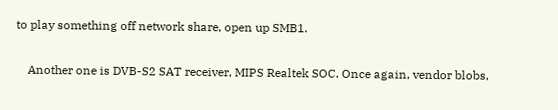to play something off network share, open up SMB1.

    Another one is DVB-S2 SAT receiver, MIPS Realtek SOC. Once again, vendor blobs,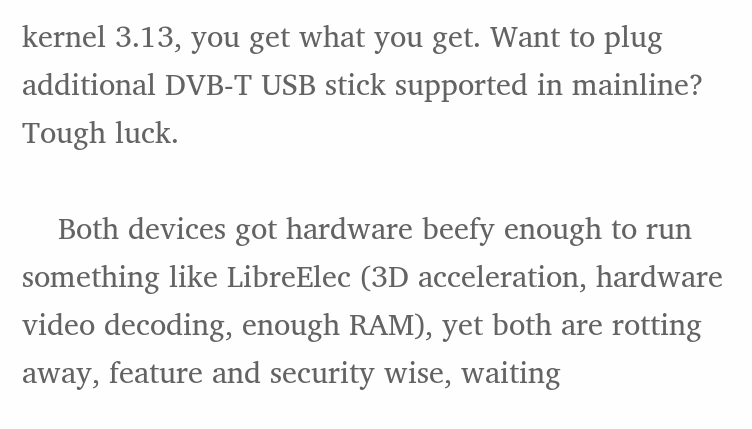kernel 3.13, you get what you get. Want to plug additional DVB-T USB stick supported in mainline? Tough luck.

    Both devices got hardware beefy enough to run something like LibreElec (3D acceleration, hardware video decoding, enough RAM), yet both are rotting away, feature and security wise, waiting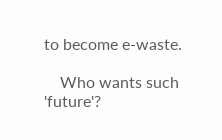to become e-waste.

    Who wants such 'future'?